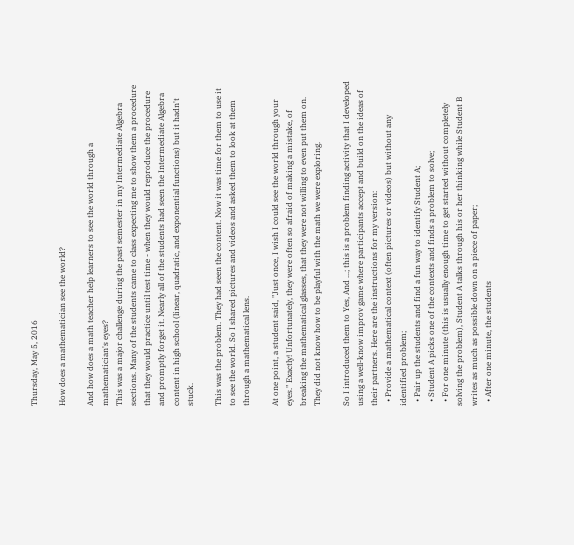Thursday, May 5, 2016

How does a mathematician see the world?

And how does a math teacher help learners to see the world through a mathematician's eyes?
This was a major challenge during the past semester in my Intermediate Algebra sections. Many of the students came to class expecting me to show them a procedure that they would practice until test time - when they would reproduce the procedure and promptly forget it. Nearly all of the students had seen the Intermediate Algebra content in high school (linear, quadratic, and exponential functions) but it hadn't stuck.

This was the problem. They had seen the content. Now it was time for them to use it to see the world. So I shared pictures and videos and asked them to look at them through a mathematical lens.

At one point, a student said, "Just once, I wish I could see the world through your eyes." Exactly! Unfortunately, they were often so afraid of making a mistake, of breaking the mathematical glasses, that they were not willing to even put them on. They did not know how to be playful with the math we were exploring.

So I introduced them to Yes, And ...; this is a problem finding activity that I developed using a well-know improv game where participants accept and build on the ideas of their partners. Here are the instructions for my version:
  • Provide a mathematical context (often pictures or videos) but without any identified problem;
  • Pair up the students and find a fun way to identify Student A;
  • Student A picks one of the contexts and finds a problem to solve;
  • For one minute (this is usually enough time to get started without completely solving the problem), Student A talks through his or her thinking while Student B writes as much as possible down on a piece of paper;
  • After one minute, the students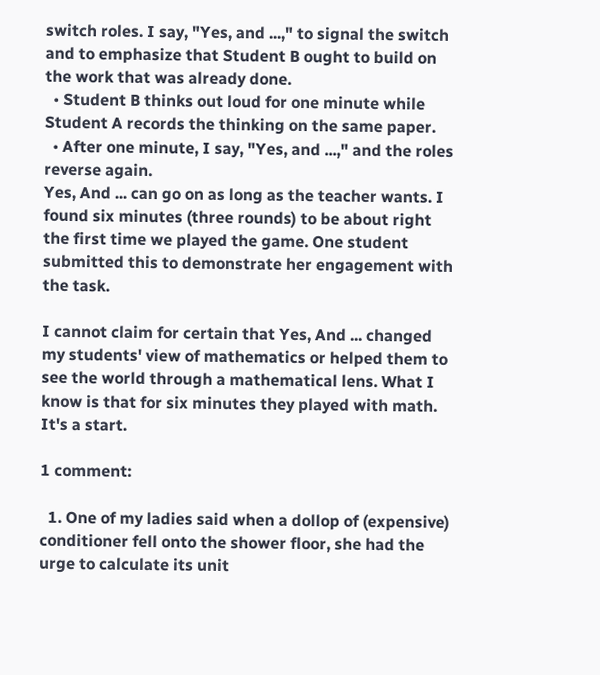switch roles. I say, "Yes, and ...," to signal the switch and to emphasize that Student B ought to build on the work that was already done.
  • Student B thinks out loud for one minute while Student A records the thinking on the same paper.
  • After one minute, I say, "Yes, and ...," and the roles reverse again.
Yes, And ... can go on as long as the teacher wants. I found six minutes (three rounds) to be about right the first time we played the game. One student submitted this to demonstrate her engagement with the task.

I cannot claim for certain that Yes, And ... changed my students' view of mathematics or helped them to see the world through a mathematical lens. What I know is that for six minutes they played with math. It's a start.

1 comment:

  1. One of my ladies said when a dollop of (expensive) conditioner fell onto the shower floor, she had the urge to calculate its unit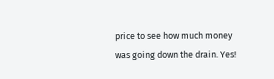price to see how much money was going down the drain. Yes!